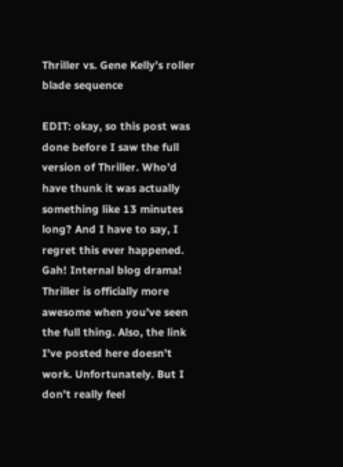Thriller vs. Gene Kelly’s roller blade sequence

EDIT: okay, so this post was done before I saw the full version of Thriller. Who’d have thunk it was actually something like 13 minutes long? And I have to say, I regret this ever happened. Gah! Internal blog drama! Thriller is officially more awesome when you’ve seen the full thing. Also, the link I’ve posted here doesn’t work. Unfortunately. But I don’t really feel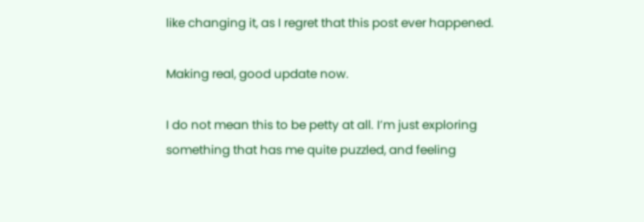like changing it, as I regret that this post ever happened.

Making real, good update now.

I do not mean this to be petty at all. I’m just exploring something that has me quite puzzled, and feeling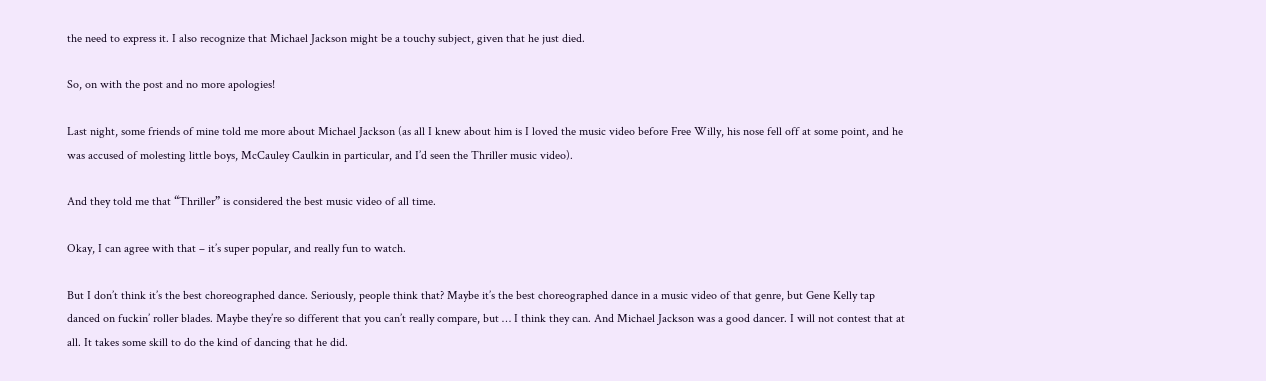the need to express it. I also recognize that Michael Jackson might be a touchy subject, given that he just died.

So, on with the post and no more apologies!

Last night, some friends of mine told me more about Michael Jackson (as all I knew about him is I loved the music video before Free Willy, his nose fell off at some point, and he was accused of molesting little boys, McCauley Caulkin in particular, and I’d seen the Thriller music video).

And they told me that “Thriller” is considered the best music video of all time.

Okay, I can agree with that – it’s super popular, and really fun to watch.

But I don’t think it’s the best choreographed dance. Seriously, people think that? Maybe it’s the best choreographed dance in a music video of that genre, but Gene Kelly tap danced on fuckin’ roller blades. Maybe they’re so different that you can’t really compare, but … I think they can. And Michael Jackson was a good dancer. I will not contest that at all. It takes some skill to do the kind of dancing that he did.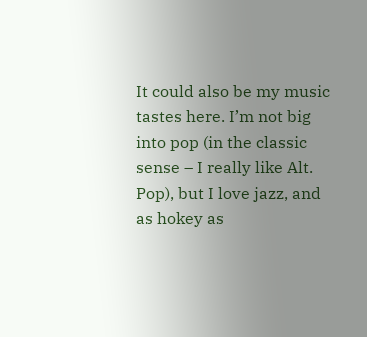It could also be my music tastes here. I’m not big into pop (in the classic sense – I really like Alt. Pop), but I love jazz, and as hokey as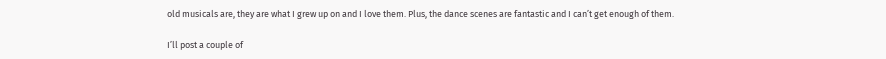old musicals are, they are what I grew up on and I love them. Plus, the dance scenes are fantastic and I can’t get enough of them.

I’ll post a couple of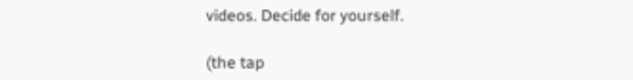videos. Decide for yourself.

(the tap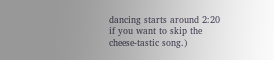dancing starts around 2:20 if you want to skip the cheese-tastic song.)